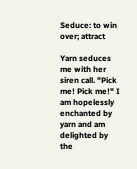Seduce: to win over; attract

Yarn seduces me with her siren call. "Pick me! Pick me!" I am hopelessly enchanted by yarn and am delighted by the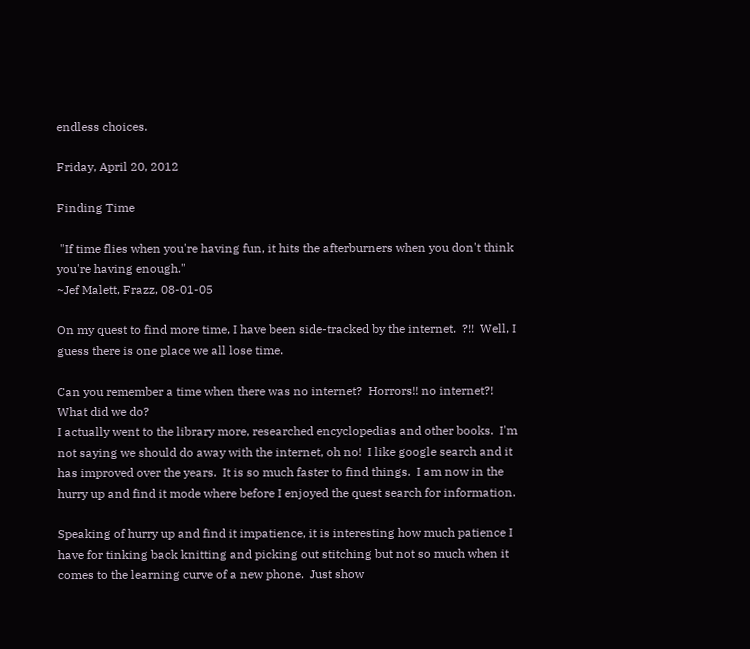endless choices.

Friday, April 20, 2012

Finding Time

 "If time flies when you're having fun, it hits the afterburners when you don't think you're having enough."
~Jef Malett, Frazz, 08-01-05

On my quest to find more time, I have been side-tracked by the internet.  ?!!  Well, I guess there is one place we all lose time.

Can you remember a time when there was no internet?  Horrors!! no internet?!  What did we do?
I actually went to the library more, researched encyclopedias and other books.  I'm not saying we should do away with the internet, oh no!  I like google search and it has improved over the years.  It is so much faster to find things.  I am now in the hurry up and find it mode where before I enjoyed the quest search for information.

Speaking of hurry up and find it impatience, it is interesting how much patience I have for tinking back knitting and picking out stitching but not so much when it comes to the learning curve of a new phone.  Just show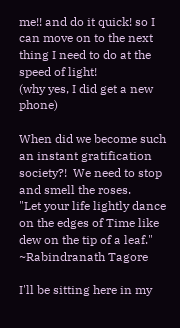me!! and do it quick! so I can move on to the next thing I need to do at the speed of light!
(why yes, I did get a new phone)

When did we become such an instant gratification society?!  We need to stop and smell the roses.
"Let your life lightly dance on the edges of Time like dew on the tip of a leaf."
~Rabindranath Tagore

I'll be sitting here in my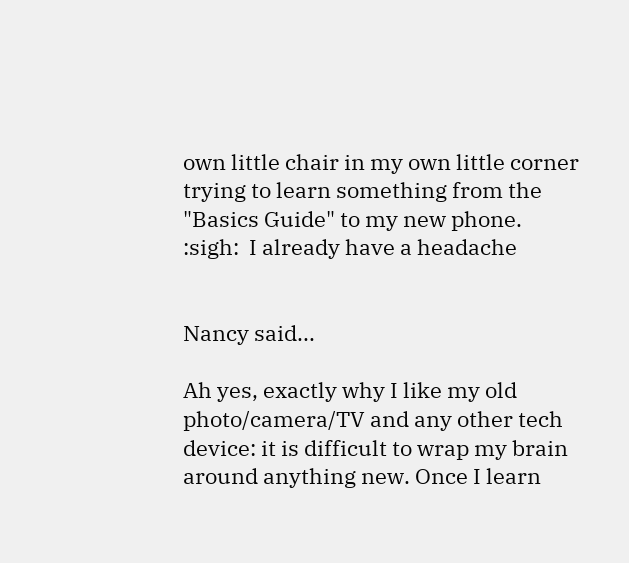own little chair in my own little corner trying to learn something from the "Basics Guide" to my new phone.
:sigh:  I already have a headache


Nancy said...

Ah yes, exactly why I like my old photo/camera/TV and any other tech device: it is difficult to wrap my brain around anything new. Once I learn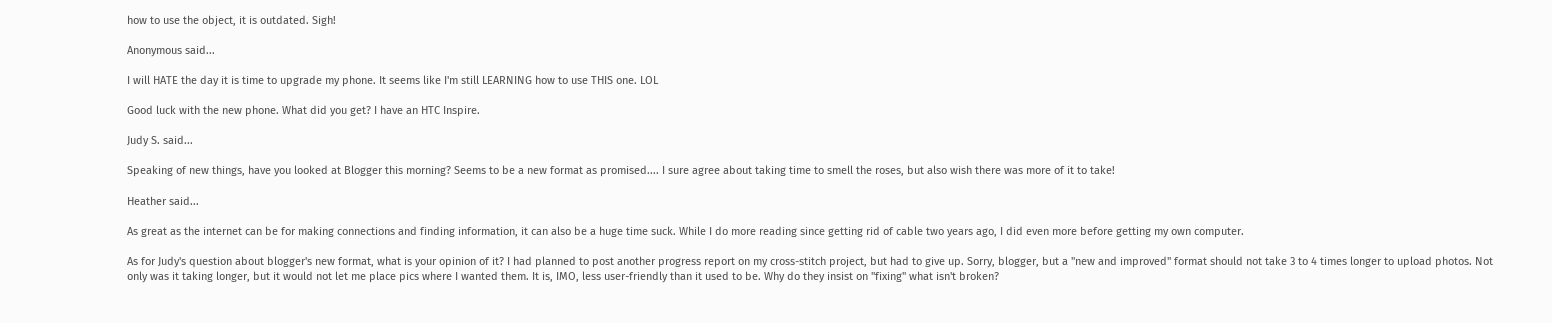how to use the object, it is outdated. Sigh!

Anonymous said...

I will HATE the day it is time to upgrade my phone. It seems like I'm still LEARNING how to use THIS one. LOL

Good luck with the new phone. What did you get? I have an HTC Inspire.

Judy S. said...

Speaking of new things, have you looked at Blogger this morning? Seems to be a new format as promised.... I sure agree about taking time to smell the roses, but also wish there was more of it to take!

Heather said...

As great as the internet can be for making connections and finding information, it can also be a huge time suck. While I do more reading since getting rid of cable two years ago, I did even more before getting my own computer.

As for Judy's question about blogger's new format, what is your opinion of it? I had planned to post another progress report on my cross-stitch project, but had to give up. Sorry, blogger, but a "new and improved" format should not take 3 to 4 times longer to upload photos. Not only was it taking longer, but it would not let me place pics where I wanted them. It is, IMO, less user-friendly than it used to be. Why do they insist on "fixing" what isn't broken?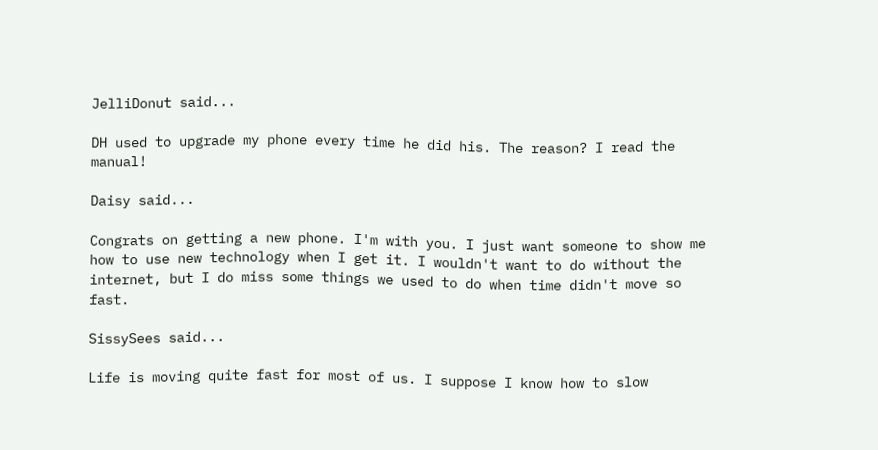JelliDonut said...

DH used to upgrade my phone every time he did his. The reason? I read the manual!

Daisy said...

Congrats on getting a new phone. I'm with you. I just want someone to show me how to use new technology when I get it. I wouldn't want to do without the internet, but I do miss some things we used to do when time didn't move so fast.

SissySees said...

Life is moving quite fast for most of us. I suppose I know how to slow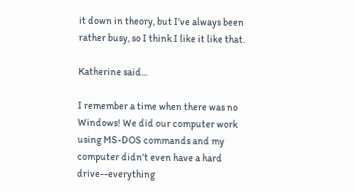it down in theory, but I've always been rather busy, so I think I like it like that.

Katherine said...

I remember a time when there was no Windows! We did our computer work using MS-DOS commands and my computer didn't even have a hard drive--everything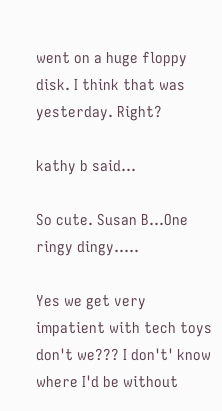went on a huge floppy disk. I think that was yesterday. Right?

kathy b said...

So cute. Susan B...One ringy dingy.....

Yes we get very impatient with tech toys don't we??? I don't' know where I'd be without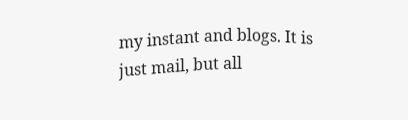my instant and blogs. It is just mail, but all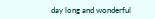day long and wonderful